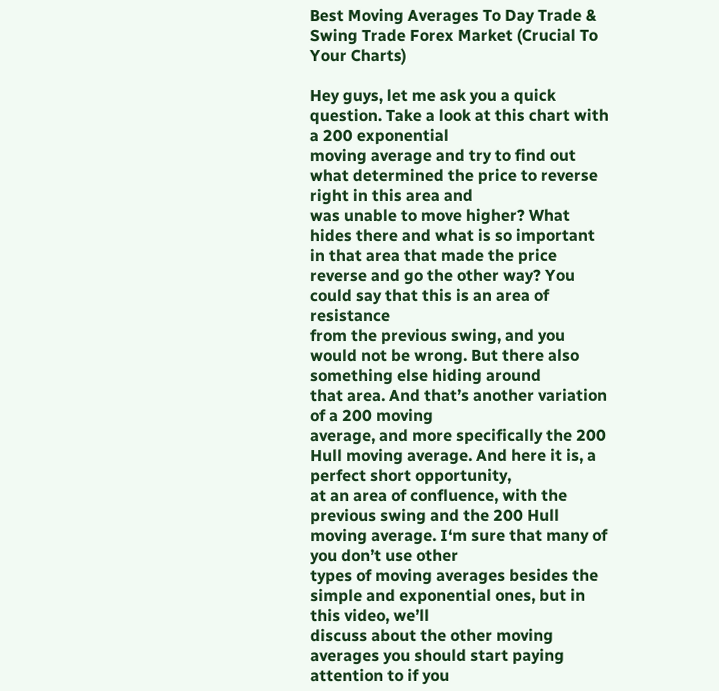Best Moving Averages To Day Trade & Swing Trade Forex Market (Crucial To Your Charts)

Hey guys, let me ask you a quick question. Take a look at this chart with a 200 exponential
moving average and try to find out what determined the price to reverse right in this area and
was unable to move higher? What hides there and what is so important
in that area that made the price reverse and go the other way? You could say that this is an area of resistance
from the previous swing, and you would not be wrong. But there also something else hiding around
that area. And that’s another variation of a 200 moving
average, and more specifically the 200 Hull moving average. And here it is, a perfect short opportunity,
at an area of confluence, with the previous swing and the 200 Hull moving average. I‘m sure that many of you don’t use other
types of moving averages besides the simple and exponential ones, but in this video, we’ll
discuss about the other moving averages you should start paying attention to if you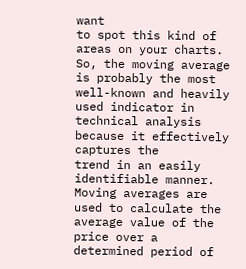want
to spot this kind of areas on your charts. So, the moving average is probably the most
well-known and heavily used indicator in technical analysis because it effectively captures the
trend in an easily identifiable manner. Moving averages are used to calculate the
average value of the price over a determined period of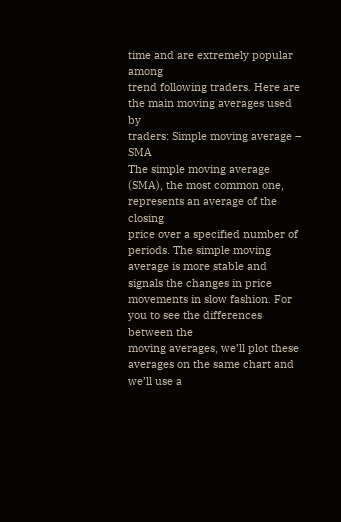time and are extremely popular among
trend following traders. Here are the main moving averages used by
traders: Simple moving average – SMA
The simple moving average (SMA), the most common one, represents an average of the closing
price over a specified number of periods. The simple moving average is more stable and
signals the changes in price movements in slow fashion. For you to see the differences between the
moving averages, we’ll plot these averages on the same chart and we’ll use a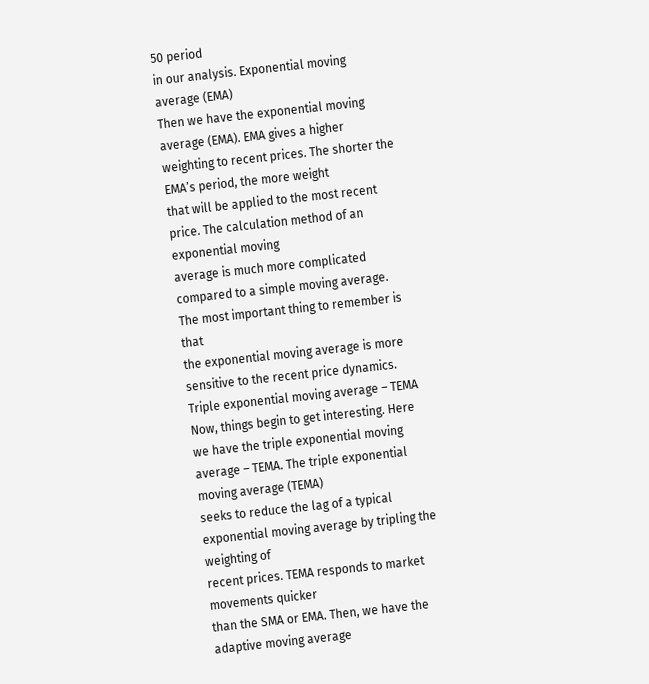50 period
in our analysis. Exponential moving average (EMA)
Then we have the exponential moving average (EMA). EMA gives a higher weighting to recent prices. The shorter the EMA’s period, the more weight
that will be applied to the most recent price. The calculation method of an exponential moving
average is much more complicated compared to a simple moving average. The most important thing to remember is that
the exponential moving average is more sensitive to the recent price dynamics. Triple exponential moving average – TEMA
Now, things begin to get interesting. Here we have the triple exponential moving
average – TEMA. The triple exponential moving average (TEMA)
seeks to reduce the lag of a typical exponential moving average by tripling the weighting of
recent prices. TEMA responds to market movements quicker
than the SMA or EMA. Then, we have the adaptive moving average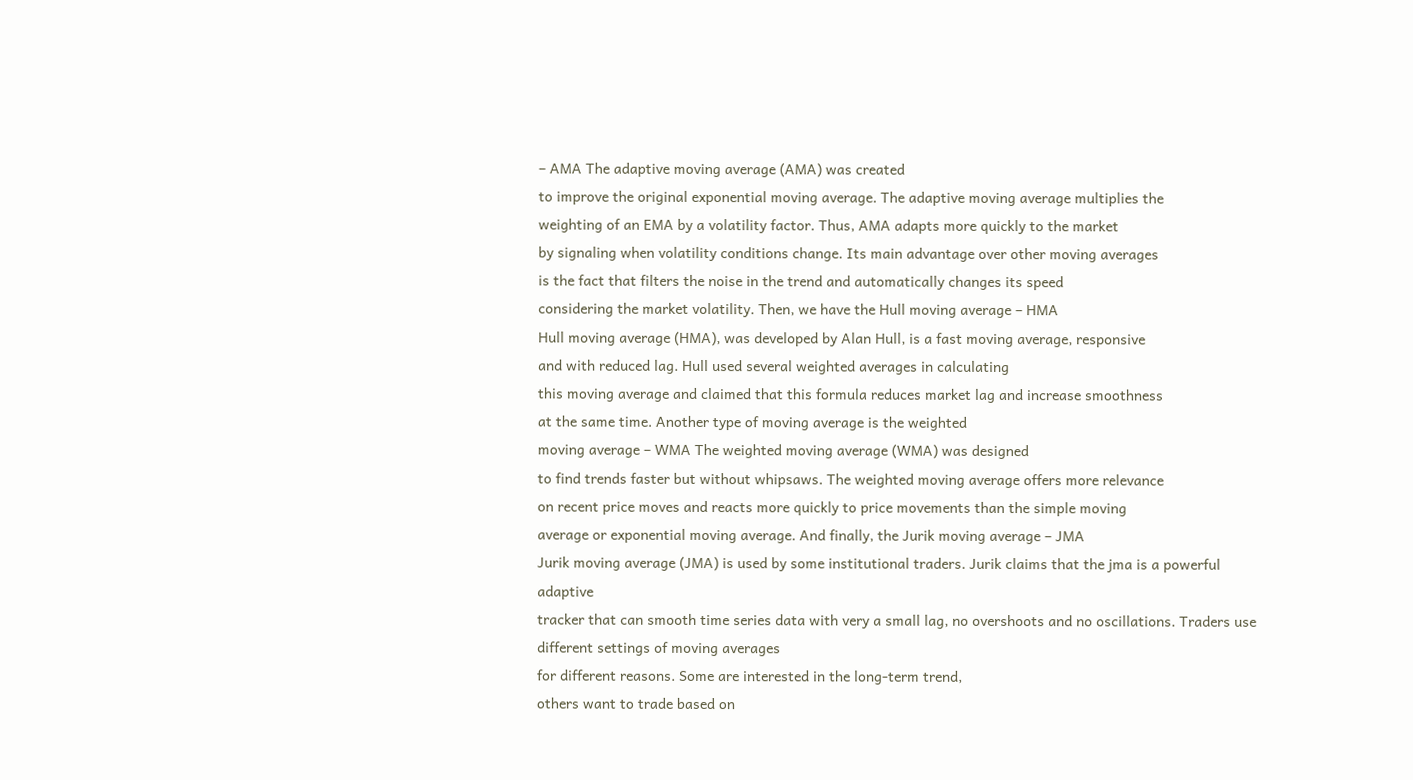– AMA The adaptive moving average (AMA) was created
to improve the original exponential moving average. The adaptive moving average multiplies the
weighting of an EMA by a volatility factor. Thus, AMA adapts more quickly to the market
by signaling when volatility conditions change. Its main advantage over other moving averages
is the fact that filters the noise in the trend and automatically changes its speed
considering the market volatility. Then, we have the Hull moving average – HMA
Hull moving average (HMA), was developed by Alan Hull, is a fast moving average, responsive
and with reduced lag. Hull used several weighted averages in calculating
this moving average and claimed that this formula reduces market lag and increase smoothness
at the same time. Another type of moving average is the weighted
moving average – WMA The weighted moving average (WMA) was designed
to find trends faster but without whipsaws. The weighted moving average offers more relevance
on recent price moves and reacts more quickly to price movements than the simple moving
average or exponential moving average. And finally, the Jurik moving average – JMA
Jurik moving average (JMA) is used by some institutional traders. Jurik claims that the jma is a powerful adaptive
tracker that can smooth time series data with very a small lag, no overshoots and no oscillations. Traders use different settings of moving averages
for different reasons. Some are interested in the long-term trend,
others want to trade based on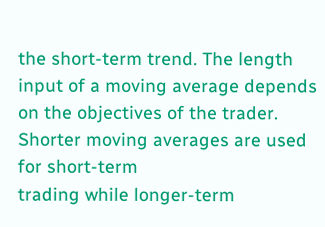the short-term trend. The length input of a moving average depends
on the objectives of the trader. Shorter moving averages are used for short-term
trading while longer-term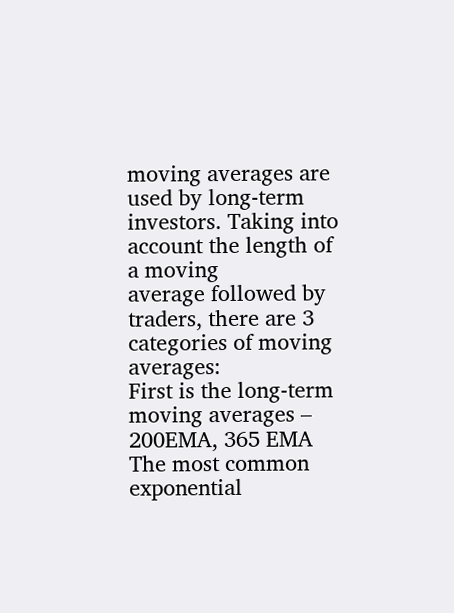moving averages are used by long-term investors. Taking into account the length of a moving
average followed by traders, there are 3 categories of moving averages:
First is the long-term moving averages – 200EMA, 365 EMA
The most common exponential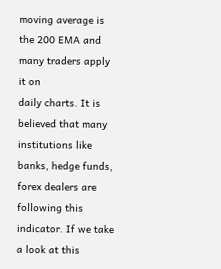moving average is the 200 EMA and many traders apply it on
daily charts. It is believed that many institutions like
banks, hedge funds, forex dealers are following this indicator. If we take a look at this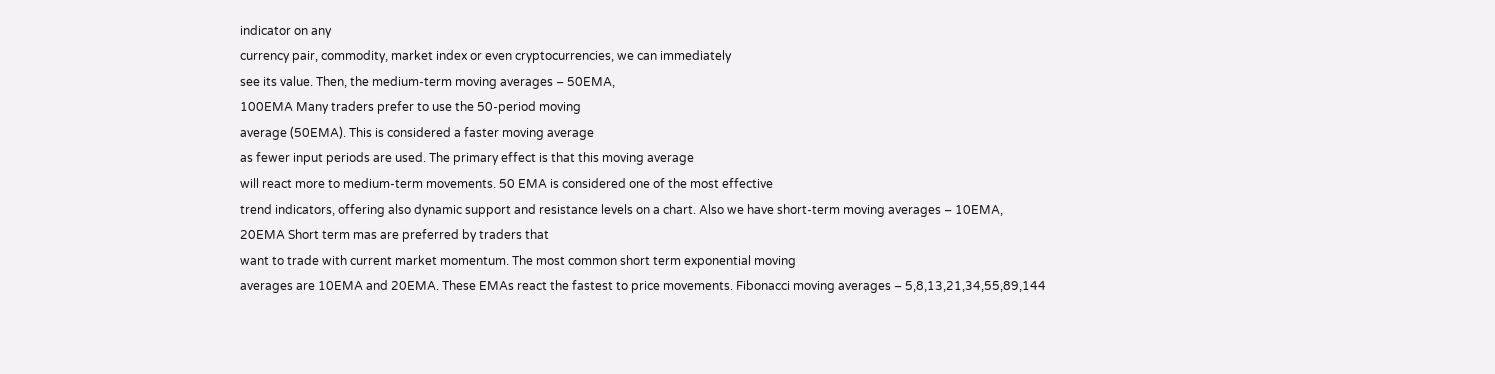indicator on any
currency pair, commodity, market index or even cryptocurrencies, we can immediately
see its value. Then, the medium-term moving averages – 50EMA,
100EMA Many traders prefer to use the 50-period moving
average (50EMA). This is considered a faster moving average
as fewer input periods are used. The primary effect is that this moving average
will react more to medium-term movements. 50 EMA is considered one of the most effective
trend indicators, offering also dynamic support and resistance levels on a chart. Also we have short-term moving averages – 10EMA,
20EMA Short term mas are preferred by traders that
want to trade with current market momentum. The most common short term exponential moving
averages are 10EMA and 20EMA. These EMAs react the fastest to price movements. Fibonacci moving averages – 5,8,13,21,34,55,89,144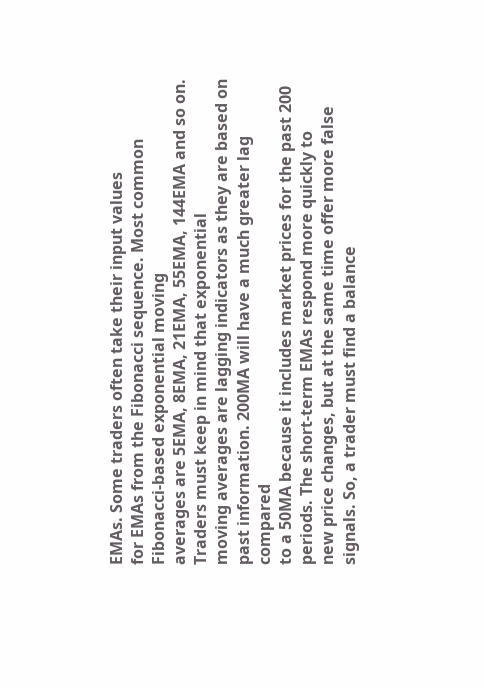EMAs. Some traders often take their input values
for EMAs from the Fibonacci sequence. Most common Fibonacci-based exponential moving
averages are 5EMA, 8EMA, 21EMA, 55EMA, 144EMA and so on. Traders must keep in mind that exponential
moving averages are lagging indicators as they are based on past information. 200MA will have a much greater lag compared
to a 50MA because it includes market prices for the past 200 periods. The short-term EMAs respond more quickly to
new price changes, but at the same time offer more false signals. So, a trader must find a balance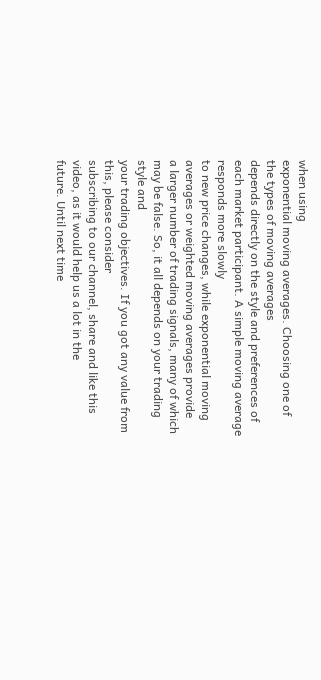when using
exponential moving averages. Choosing one of the types of moving averages
depends directly on the style and preferences of each market participant. A simple moving average responds more slowly
to new price changes, while exponential moving averages or weighted moving averages provide
a larger number of trading signals, many of which may be false. So, it all depends on your trading style and
your trading objectives. If you got any value from this, please consider
subscribing to our channel, share and like this video, as it would help us a lot in the
future. Until next time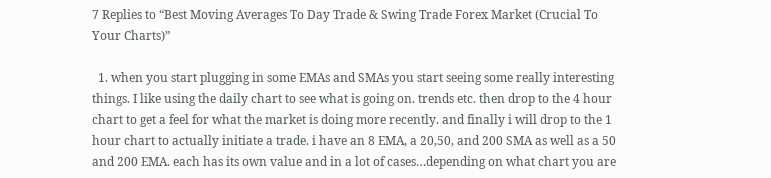7 Replies to “Best Moving Averages To Day Trade & Swing Trade Forex Market (Crucial To Your Charts)”

  1. when you start plugging in some EMAs and SMAs you start seeing some really interesting things. I like using the daily chart to see what is going on. trends etc. then drop to the 4 hour chart to get a feel for what the market is doing more recently. and finally i will drop to the 1 hour chart to actually initiate a trade. i have an 8 EMA, a 20,50, and 200 SMA as well as a 50 and 200 EMA. each has its own value and in a lot of cases…depending on what chart you are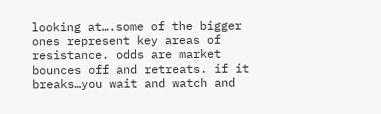looking at….some of the bigger ones represent key areas of resistance. odds are market bounces off and retreats. if it breaks…you wait and watch and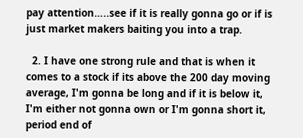pay attention…..see if it is really gonna go or if is just market makers baiting you into a trap.

  2. I have one strong rule and that is when it comes to a stock if its above the 200 day moving average, I'm gonna be long and if it is below it, I'm either not gonna own or I'm gonna short it, period end of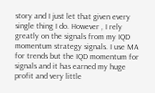story and I just let that given every single thing I do. However , I rely greatly on the signals from my IQD momentum strategy signals. I use MA for trends but the IQD momentum for signals and it has earned my huge profit and very little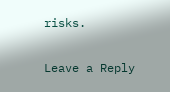risks.

Leave a Reply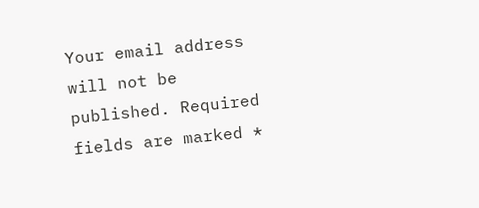Your email address will not be published. Required fields are marked *